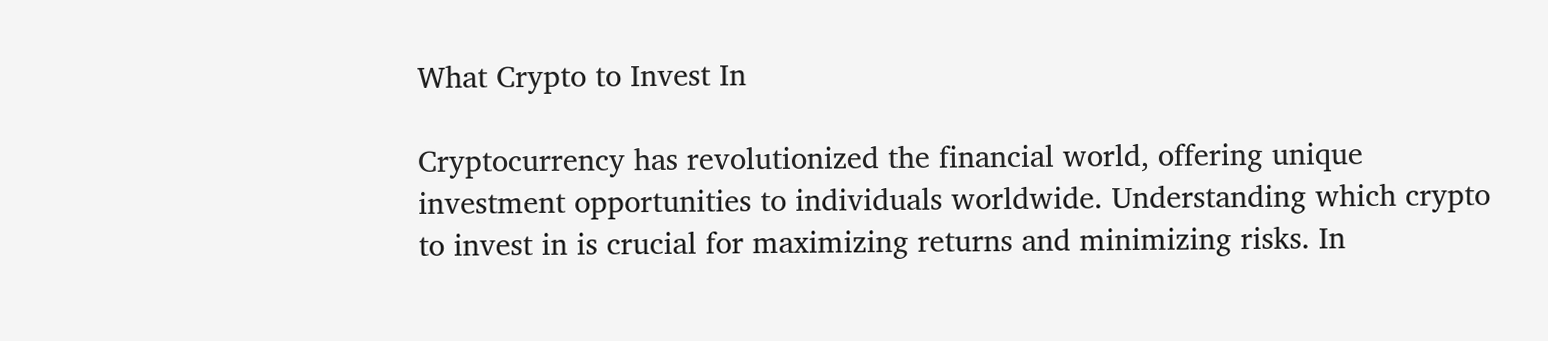What Crypto to Invest In

Cryptocurrency has revolutionized the financial world, offering unique investment opportunities to individuals worldwide. Understanding which crypto to invest in is crucial for maximizing returns and minimizing risks. In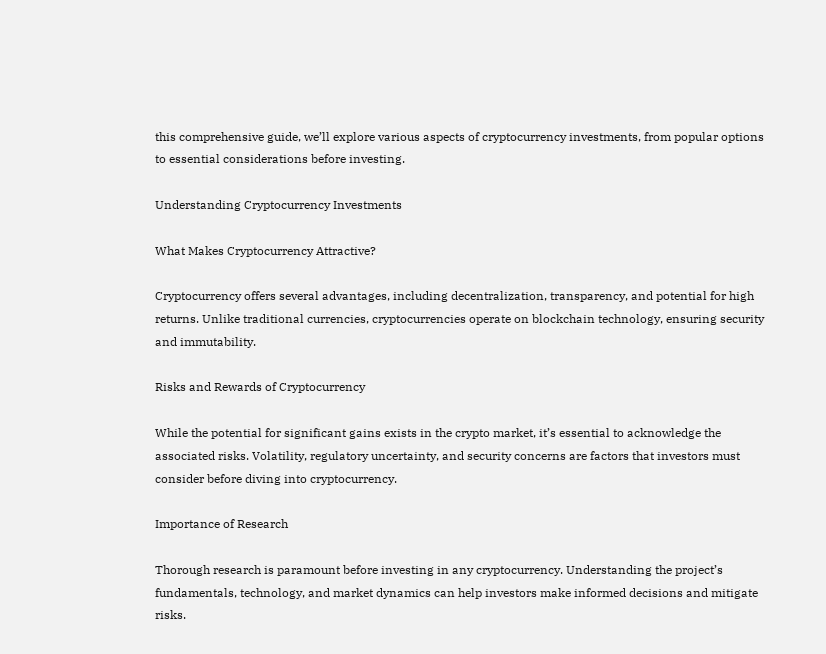this comprehensive guide, we’ll explore various aspects of cryptocurrency investments, from popular options to essential considerations before investing.

Understanding Cryptocurrency Investments

What Makes Cryptocurrency Attractive?

Cryptocurrency offers several advantages, including decentralization, transparency, and potential for high returns. Unlike traditional currencies, cryptocurrencies operate on blockchain technology, ensuring security and immutability.

Risks and Rewards of Cryptocurrency

While the potential for significant gains exists in the crypto market, it’s essential to acknowledge the associated risks. Volatility, regulatory uncertainty, and security concerns are factors that investors must consider before diving into cryptocurrency.

Importance of Research

Thorough research is paramount before investing in any cryptocurrency. Understanding the project’s fundamentals, technology, and market dynamics can help investors make informed decisions and mitigate risks.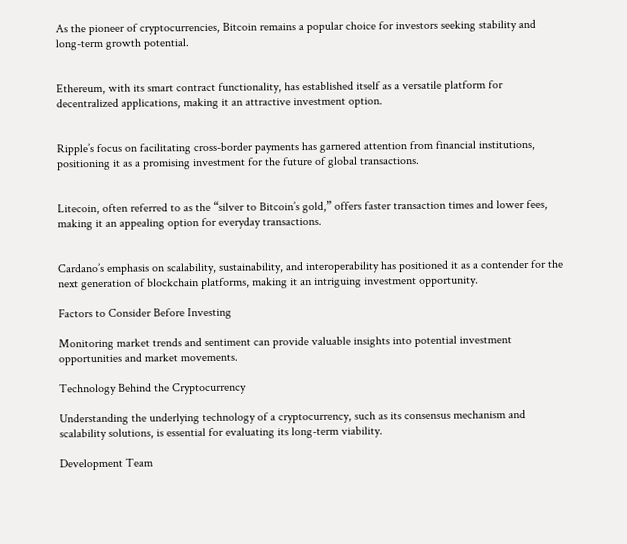As the pioneer of cryptocurrencies, Bitcoin remains a popular choice for investors seeking stability and long-term growth potential.


Ethereum, with its smart contract functionality, has established itself as a versatile platform for decentralized applications, making it an attractive investment option.


Ripple’s focus on facilitating cross-border payments has garnered attention from financial institutions, positioning it as a promising investment for the future of global transactions.


Litecoin, often referred to as the “silver to Bitcoin’s gold,” offers faster transaction times and lower fees, making it an appealing option for everyday transactions.


Cardano’s emphasis on scalability, sustainability, and interoperability has positioned it as a contender for the next generation of blockchain platforms, making it an intriguing investment opportunity.

Factors to Consider Before Investing

Monitoring market trends and sentiment can provide valuable insights into potential investment opportunities and market movements.

Technology Behind the Cryptocurrency

Understanding the underlying technology of a cryptocurrency, such as its consensus mechanism and scalability solutions, is essential for evaluating its long-term viability.

Development Team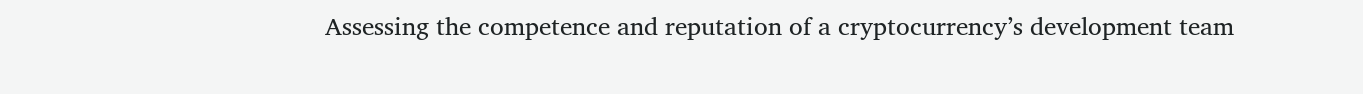Assessing the competence and reputation of a cryptocurrency’s development team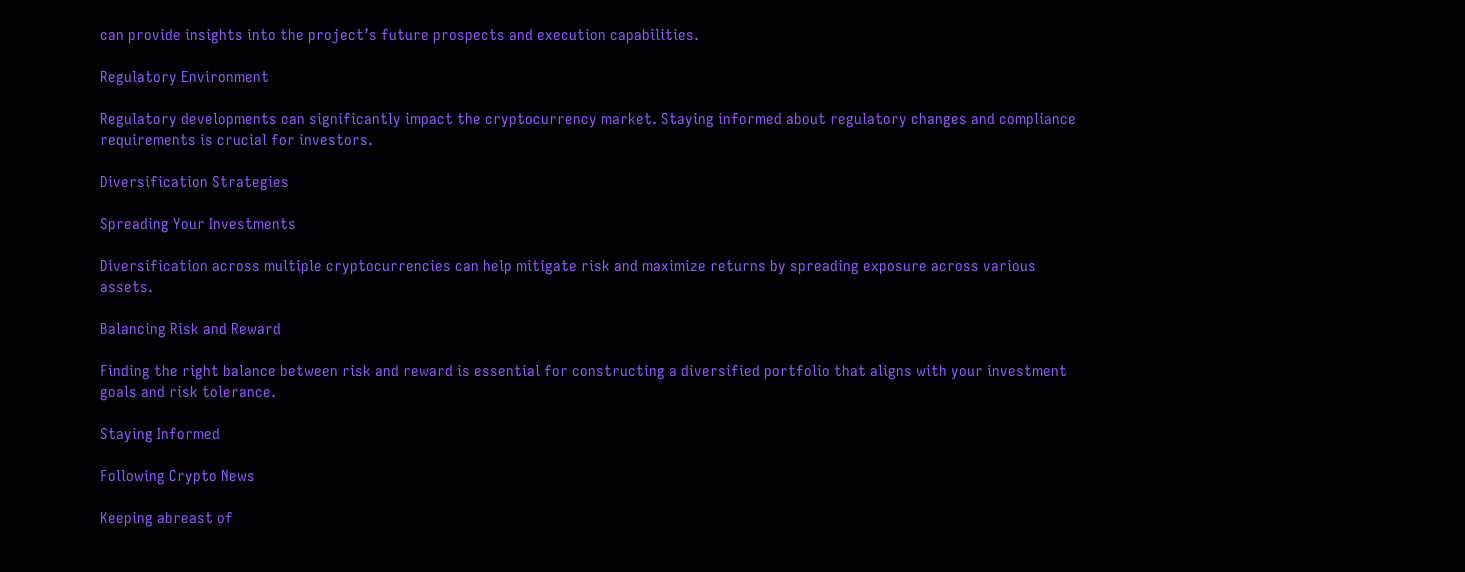can provide insights into the project’s future prospects and execution capabilities.

Regulatory Environment

Regulatory developments can significantly impact the cryptocurrency market. Staying informed about regulatory changes and compliance requirements is crucial for investors.

Diversification Strategies

Spreading Your Investments

Diversification across multiple cryptocurrencies can help mitigate risk and maximize returns by spreading exposure across various assets.

Balancing Risk and Reward

Finding the right balance between risk and reward is essential for constructing a diversified portfolio that aligns with your investment goals and risk tolerance.

Staying Informed

Following Crypto News

Keeping abreast of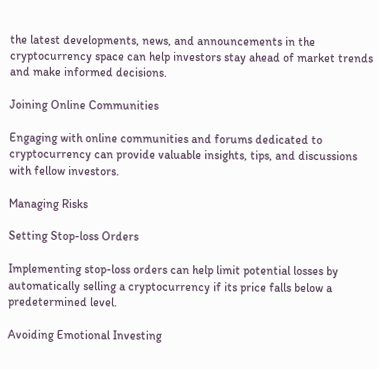the latest developments, news, and announcements in the cryptocurrency space can help investors stay ahead of market trends and make informed decisions.

Joining Online Communities

Engaging with online communities and forums dedicated to cryptocurrency can provide valuable insights, tips, and discussions with fellow investors.

Managing Risks

Setting Stop-loss Orders

Implementing stop-loss orders can help limit potential losses by automatically selling a cryptocurrency if its price falls below a predetermined level.

Avoiding Emotional Investing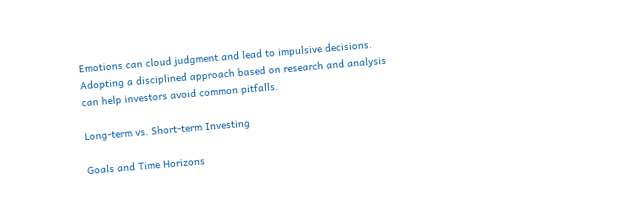Emotions can cloud judgment and lead to impulsive decisions. Adopting a disciplined approach based on research and analysis can help investors avoid common pitfalls.

Long-term vs. Short-term Investing

Goals and Time Horizons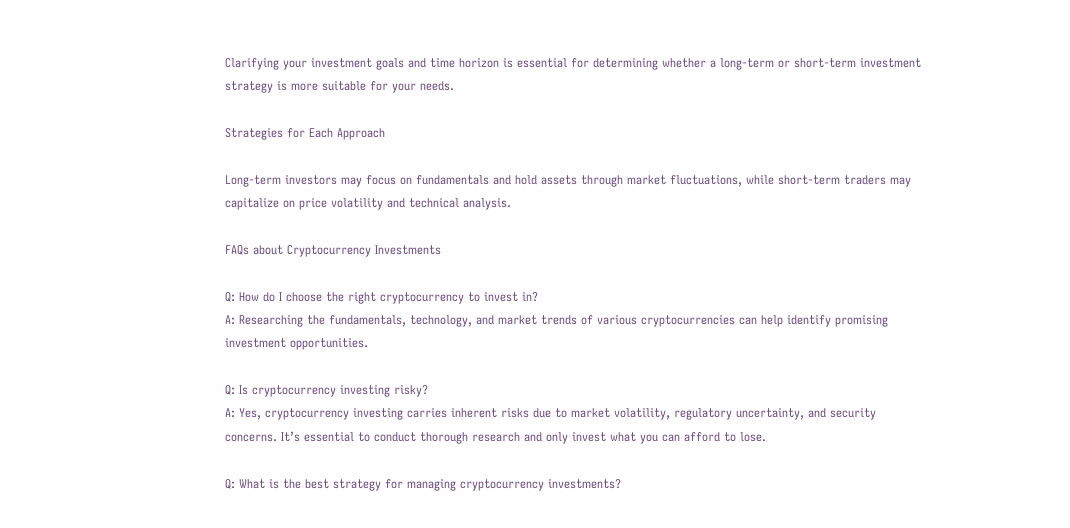Clarifying your investment goals and time horizon is essential for determining whether a long-term or short-term investment strategy is more suitable for your needs.

Strategies for Each Approach

Long-term investors may focus on fundamentals and hold assets through market fluctuations, while short-term traders may capitalize on price volatility and technical analysis.

FAQs about Cryptocurrency Investments

Q: How do I choose the right cryptocurrency to invest in?
A: Researching the fundamentals, technology, and market trends of various cryptocurrencies can help identify promising investment opportunities.

Q: Is cryptocurrency investing risky?
A: Yes, cryptocurrency investing carries inherent risks due to market volatility, regulatory uncertainty, and security concerns. It’s essential to conduct thorough research and only invest what you can afford to lose.

Q: What is the best strategy for managing cryptocurrency investments?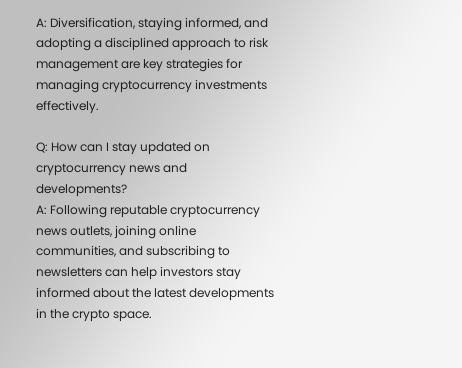A: Diversification, staying informed, and adopting a disciplined approach to risk management are key strategies for managing cryptocurrency investments effectively.

Q: How can I stay updated on cryptocurrency news and developments?
A: Following reputable cryptocurrency news outlets, joining online communities, and subscribing to newsletters can help investors stay informed about the latest developments in the crypto space.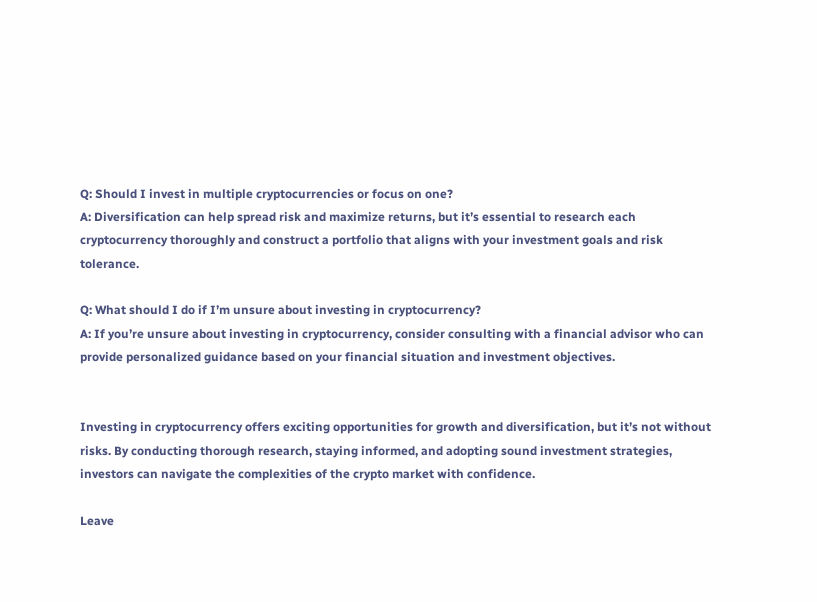Q: Should I invest in multiple cryptocurrencies or focus on one?
A: Diversification can help spread risk and maximize returns, but it’s essential to research each cryptocurrency thoroughly and construct a portfolio that aligns with your investment goals and risk tolerance.

Q: What should I do if I’m unsure about investing in cryptocurrency?
A: If you’re unsure about investing in cryptocurrency, consider consulting with a financial advisor who can provide personalized guidance based on your financial situation and investment objectives.


Investing in cryptocurrency offers exciting opportunities for growth and diversification, but it’s not without risks. By conducting thorough research, staying informed, and adopting sound investment strategies, investors can navigate the complexities of the crypto market with confidence.

Leave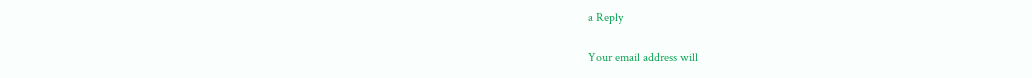a Reply

Your email address will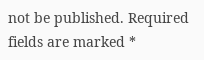not be published. Required fields are marked *